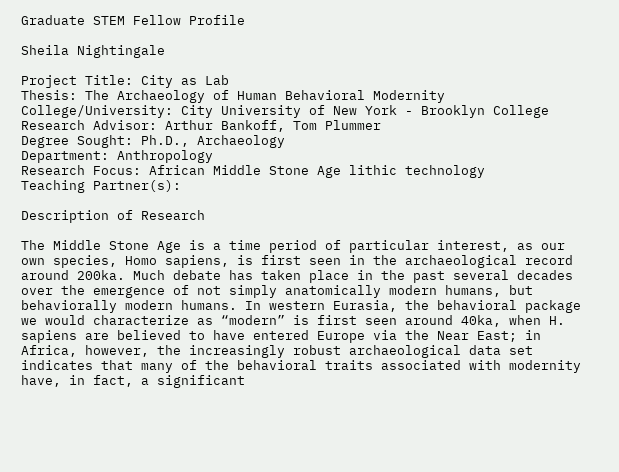Graduate STEM Fellow Profile

Sheila Nightingale

Project Title: City as Lab
Thesis: The Archaeology of Human Behavioral Modernity
College/University: City University of New York - Brooklyn College
Research Advisor: Arthur Bankoff, Tom Plummer
Degree Sought: Ph.D., Archaeology
Department: Anthropology
Research Focus: African Middle Stone Age lithic technology
Teaching Partner(s):

Description of Research

The Middle Stone Age is a time period of particular interest, as our own species, Homo sapiens, is first seen in the archaeological record around 200ka. Much debate has taken place in the past several decades over the emergence of not simply anatomically modern humans, but behaviorally modern humans. In western Eurasia, the behavioral package we would characterize as “modern” is first seen around 40ka, when H. sapiens are believed to have entered Europe via the Near East; in Africa, however, the increasingly robust archaeological data set indicates that many of the behavioral traits associated with modernity have, in fact, a significant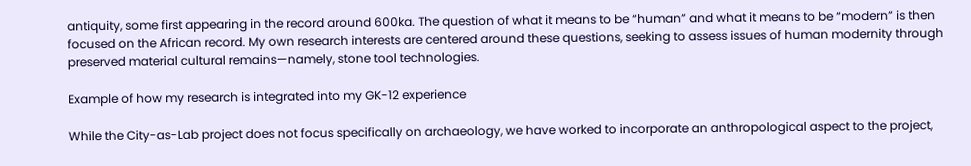antiquity, some first appearing in the record around 600ka. The question of what it means to be “human” and what it means to be “modern” is then focused on the African record. My own research interests are centered around these questions, seeking to assess issues of human modernity through preserved material cultural remains—namely, stone tool technologies.

Example of how my research is integrated into my GK-12 experience

While the City-as-Lab project does not focus specifically on archaeology, we have worked to incorporate an anthropological aspect to the project,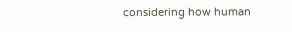considering how human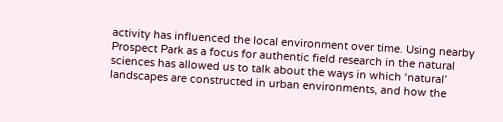activity has influenced the local environment over time. Using nearby Prospect Park as a focus for authentic field research in the natural sciences has allowed us to talk about the ways in which ‘natural’ landscapes are constructed in urban environments, and how the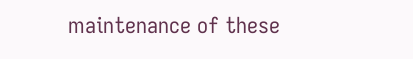maintenance of these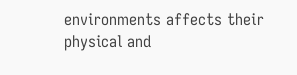environments affects their physical and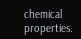chemical properties.